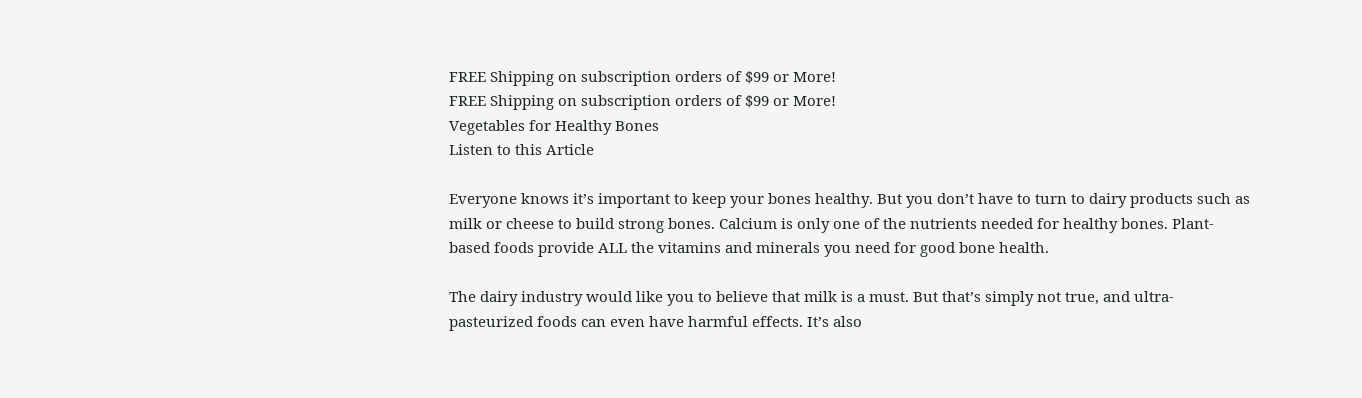FREE Shipping on subscription orders of $99 or More!
FREE Shipping on subscription orders of $99 or More!
Vegetables for Healthy Bones
Listen to this Article

Everyone knows it’s important to keep your bones healthy. But you don’t have to turn to dairy products such as milk or cheese to build strong bones. Calcium is only one of the nutrients needed for healthy bones. Plant-based foods provide ALL the vitamins and minerals you need for good bone health.

The dairy industry would like you to believe that milk is a must. But that’s simply not true, and ultra-pasteurized foods can even have harmful effects. It’s also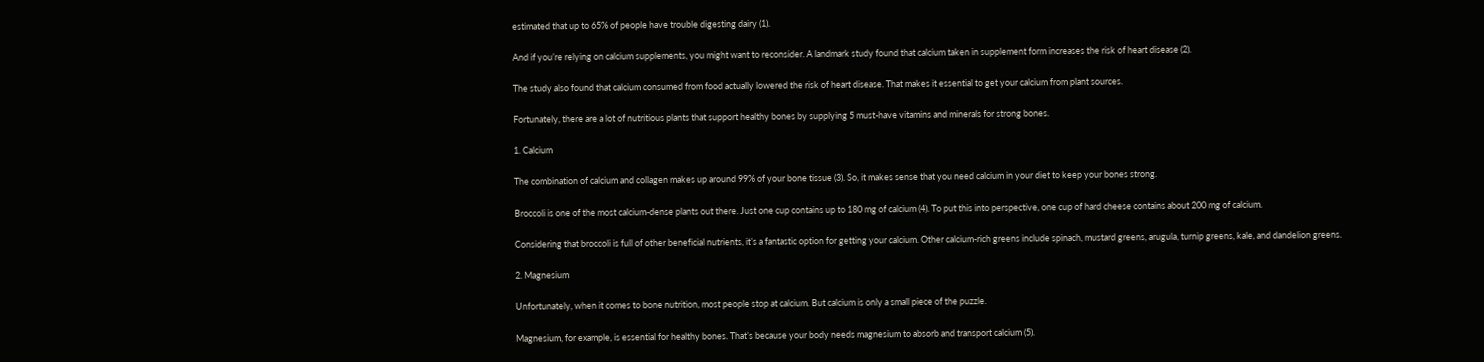estimated that up to 65% of people have trouble digesting dairy (1).

And if you’re relying on calcium supplements, you might want to reconsider. A landmark study found that calcium taken in supplement form increases the risk of heart disease (2).

The study also found that calcium consumed from food actually lowered the risk of heart disease. That makes it essential to get your calcium from plant sources.

Fortunately, there are a lot of nutritious plants that support healthy bones by supplying 5 must-have vitamins and minerals for strong bones.

1. Calcium

The combination of calcium and collagen makes up around 99% of your bone tissue (3). So, it makes sense that you need calcium in your diet to keep your bones strong.

Broccoli is one of the most calcium-dense plants out there. Just one cup contains up to 180 mg of calcium (4). To put this into perspective, one cup of hard cheese contains about 200 mg of calcium.

Considering that broccoli is full of other beneficial nutrients, it’s a fantastic option for getting your calcium. Other calcium-rich greens include spinach, mustard greens, arugula, turnip greens, kale, and dandelion greens.

2. Magnesium

Unfortunately, when it comes to bone nutrition, most people stop at calcium. But calcium is only a small piece of the puzzle.

Magnesium, for example, is essential for healthy bones. That’s because your body needs magnesium to absorb and transport calcium (5).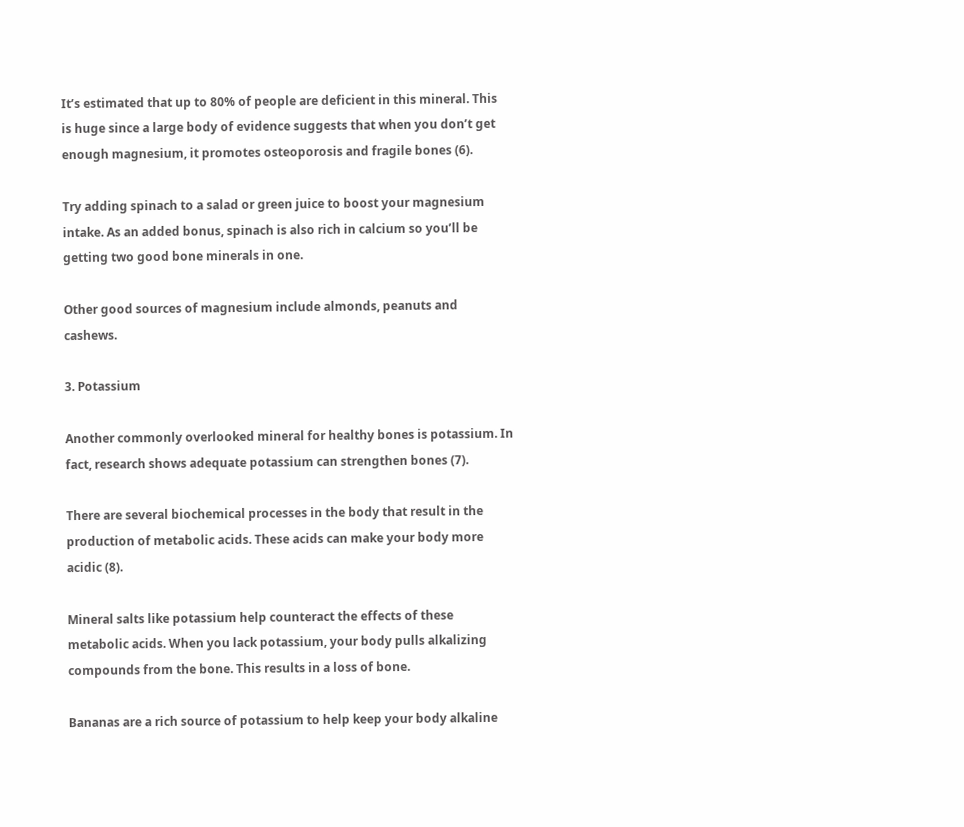It’s estimated that up to 80% of people are deficient in this mineral. This is huge since a large body of evidence suggests that when you don’t get enough magnesium, it promotes osteoporosis and fragile bones (6).

Try adding spinach to a salad or green juice to boost your magnesium intake. As an added bonus, spinach is also rich in calcium so you’ll be getting two good bone minerals in one.

Other good sources of magnesium include almonds, peanuts and cashews.

3. Potassium

Another commonly overlooked mineral for healthy bones is potassium. In fact, research shows adequate potassium can strengthen bones (7).

There are several biochemical processes in the body that result in the production of metabolic acids. These acids can make your body more acidic (8).

Mineral salts like potassium help counteract the effects of these metabolic acids. When you lack potassium, your body pulls alkalizing compounds from the bone. This results in a loss of bone.

Bananas are a rich source of potassium to help keep your body alkaline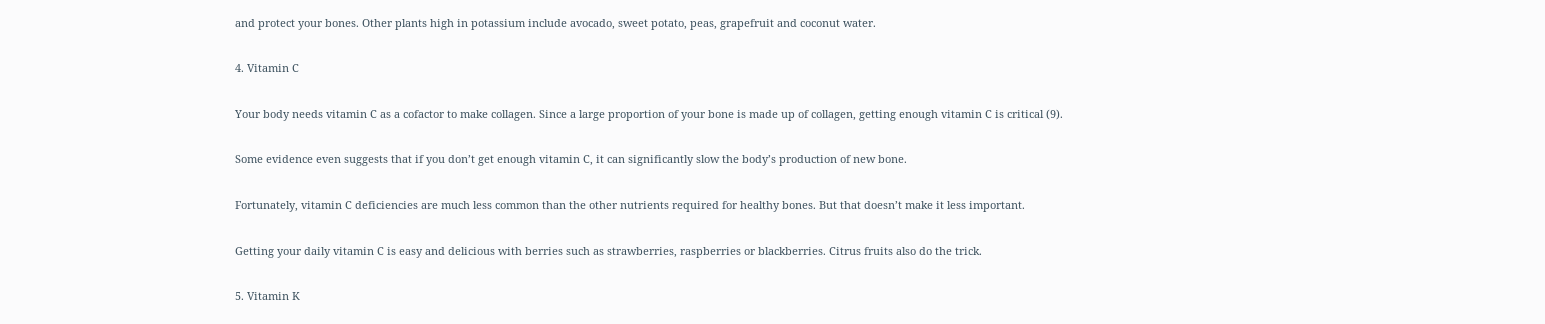and protect your bones. Other plants high in potassium include avocado, sweet potato, peas, grapefruit and coconut water.

4. Vitamin C

Your body needs vitamin C as a cofactor to make collagen. Since a large proportion of your bone is made up of collagen, getting enough vitamin C is critical (9).

Some evidence even suggests that if you don’t get enough vitamin C, it can significantly slow the body’s production of new bone.

Fortunately, vitamin C deficiencies are much less common than the other nutrients required for healthy bones. But that doesn’t make it less important.

Getting your daily vitamin C is easy and delicious with berries such as strawberries, raspberries or blackberries. Citrus fruits also do the trick.

5. Vitamin K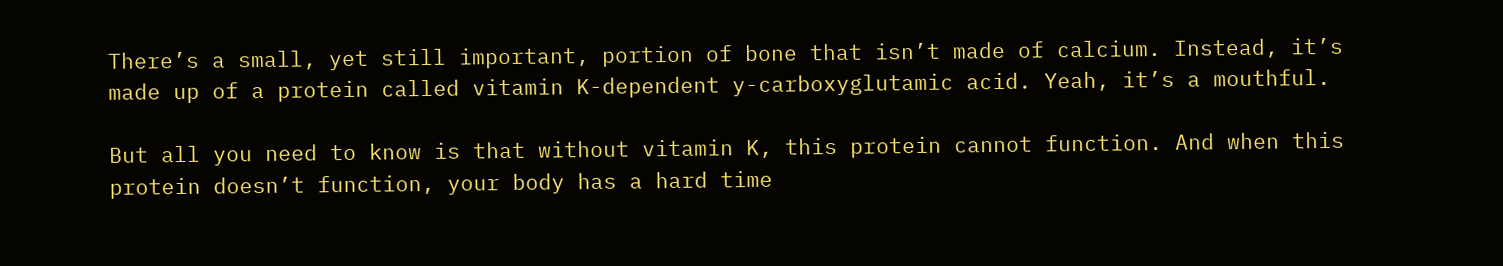There’s a small, yet still important, portion of bone that isn’t made of calcium. Instead, it’s made up of a protein called vitamin K-dependent y-carboxyglutamic acid. Yeah, it’s a mouthful.

But all you need to know is that without vitamin K, this protein cannot function. And when this protein doesn’t function, your body has a hard time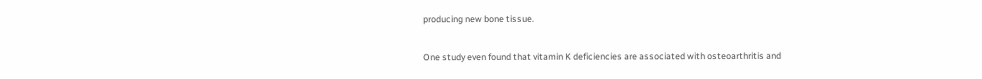producing new bone tissue.

One study even found that vitamin K deficiencies are associated with osteoarthritis and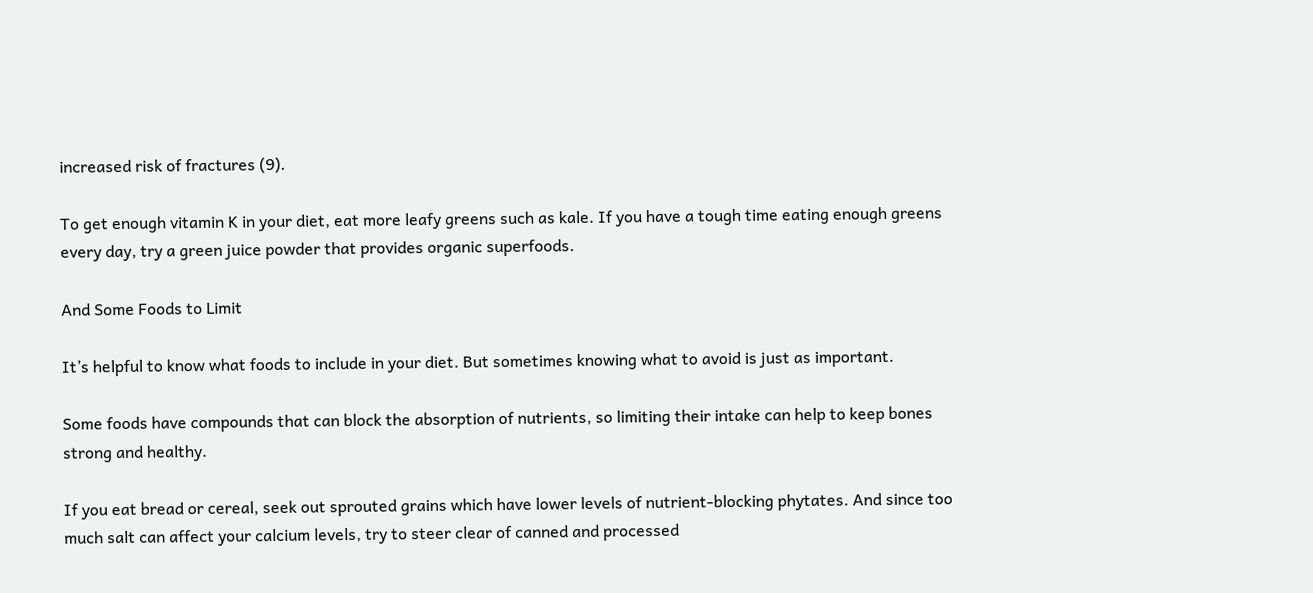increased risk of fractures (9).

To get enough vitamin K in your diet, eat more leafy greens such as kale. If you have a tough time eating enough greens every day, try a green juice powder that provides organic superfoods.

And Some Foods to Limit

It’s helpful to know what foods to include in your diet. But sometimes knowing what to avoid is just as important.

Some foods have compounds that can block the absorption of nutrients, so limiting their intake can help to keep bones strong and healthy.

If you eat bread or cereal, seek out sprouted grains which have lower levels of nutrient-blocking phytates. And since too much salt can affect your calcium levels, try to steer clear of canned and processed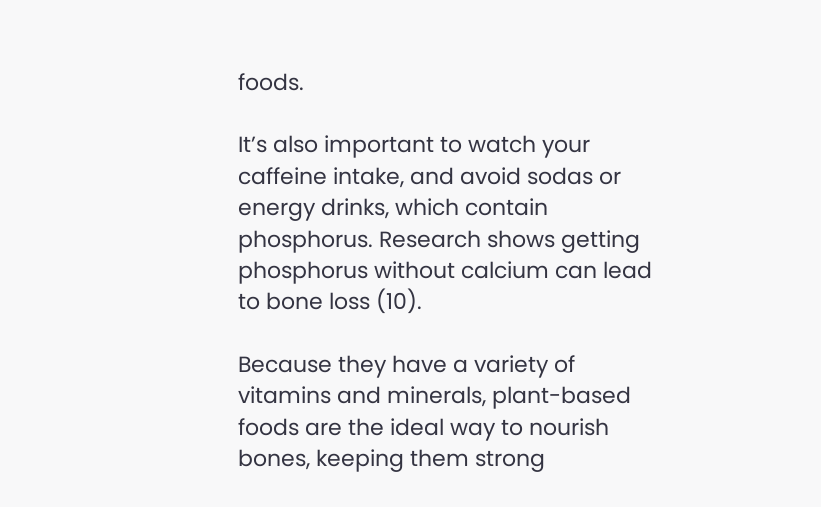foods.

It’s also important to watch your caffeine intake, and avoid sodas or energy drinks, which contain phosphorus. Research shows getting phosphorus without calcium can lead to bone loss (10).

Because they have a variety of vitamins and minerals, plant-based foods are the ideal way to nourish bones, keeping them strong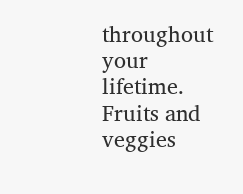throughout your lifetime. Fruits and veggies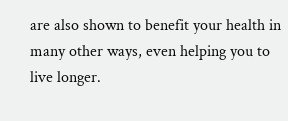are also shown to benefit your health in many other ways, even helping you to live longer.